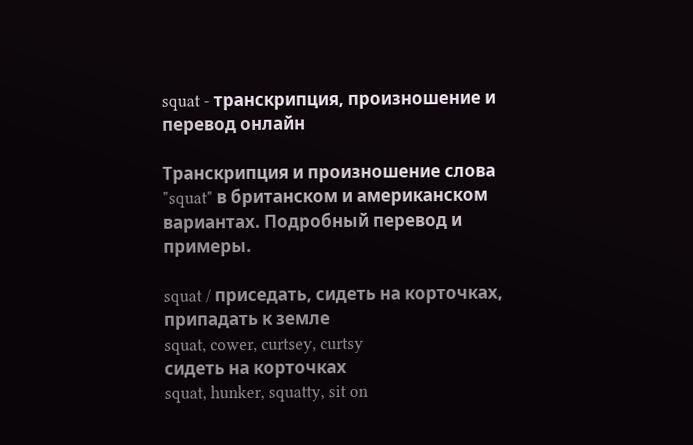squat - транскрипция, произношение и перевод онлайн

Транскрипция и произношение слова "squat" в британском и американском вариантах. Подробный перевод и примеры.

squat / приседать, сидеть на корточках, припадать к земле
squat, cower, curtsey, curtsy
сидеть на корточках
squat, hunker, squatty, sit on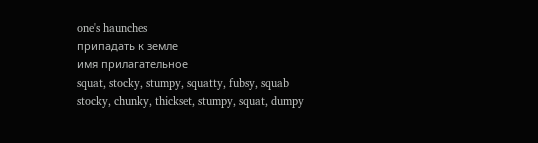one's haunches
припадать к земле
имя прилагательное
squat, stocky, stumpy, squatty, fubsy, squab
stocky, chunky, thickset, stumpy, squat, dumpy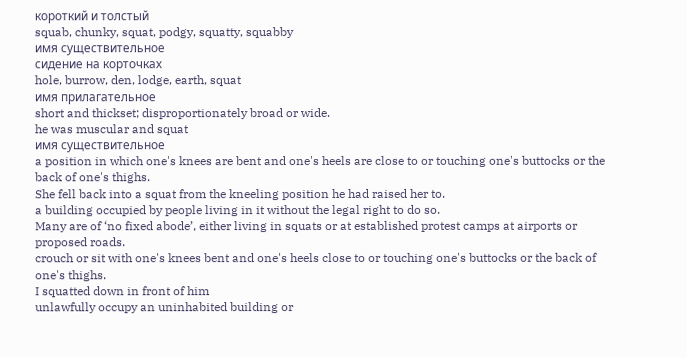короткий и толстый
squab, chunky, squat, podgy, squatty, squabby
имя существительное
сидение на корточках
hole, burrow, den, lodge, earth, squat
имя прилагательное
short and thickset; disproportionately broad or wide.
he was muscular and squat
имя существительное
a position in which one's knees are bent and one's heels are close to or touching one's buttocks or the back of one's thighs.
She fell back into a squat from the kneeling position he had raised her to.
a building occupied by people living in it without the legal right to do so.
Many are of ‘no fixed abode’, either living in squats or at established protest camps at airports or proposed roads.
crouch or sit with one's knees bent and one's heels close to or touching one's buttocks or the back of one's thighs.
I squatted down in front of him
unlawfully occupy an uninhabited building or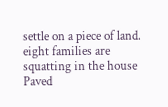settle on a piece of land.
eight families are squatting in the house
Paved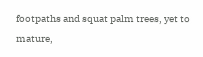footpaths and squat palm trees, yet to mature,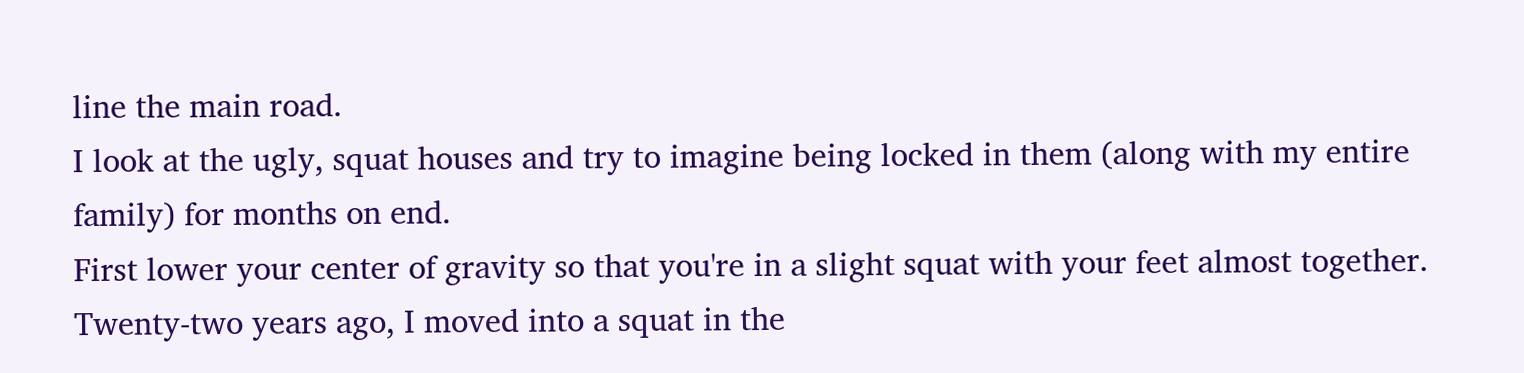line the main road.
I look at the ugly, squat houses and try to imagine being locked in them (along with my entire family) for months on end.
First lower your center of gravity so that you're in a slight squat with your feet almost together.
Twenty-two years ago, I moved into a squat in the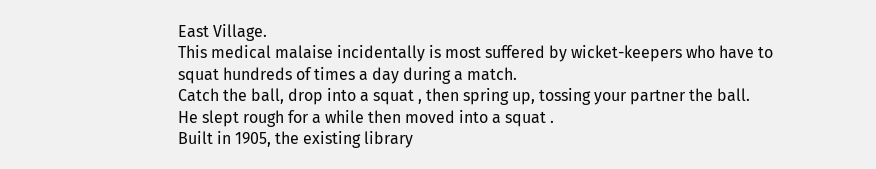East Village.
This medical malaise incidentally is most suffered by wicket-keepers who have to squat hundreds of times a day during a match.
Catch the ball, drop into a squat , then spring up, tossing your partner the ball.
He slept rough for a while then moved into a squat .
Built in 1905, the existing library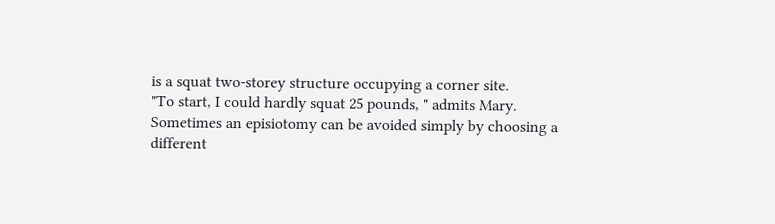is a squat two-storey structure occupying a corner site.
"To start, I could hardly squat 25 pounds, " admits Mary.
Sometimes an episiotomy can be avoided simply by choosing a different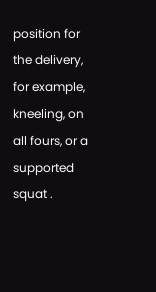position for the delivery, for example, kneeling, on all fours, or a supported squat .